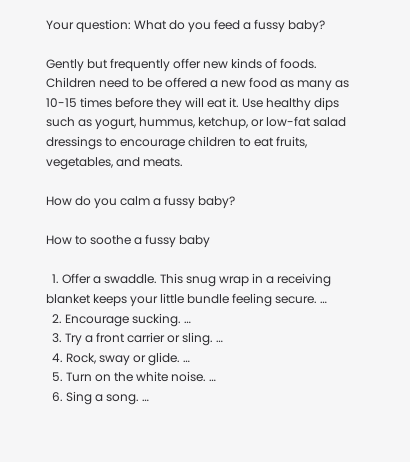Your question: What do you feed a fussy baby?

Gently but frequently offer new kinds of foods. Children need to be offered a new food as many as 10-15 times before they will eat it. Use healthy dips such as yogurt, hummus, ketchup, or low-fat salad dressings to encourage children to eat fruits, vegetables, and meats.

How do you calm a fussy baby?

How to soothe a fussy baby

  1. Offer a swaddle. This snug wrap in a receiving blanket keeps your little bundle feeling secure. …
  2. Encourage sucking. …
  3. Try a front carrier or sling. …
  4. Rock, sway or glide. …
  5. Turn on the white noise. …
  6. Sing a song. …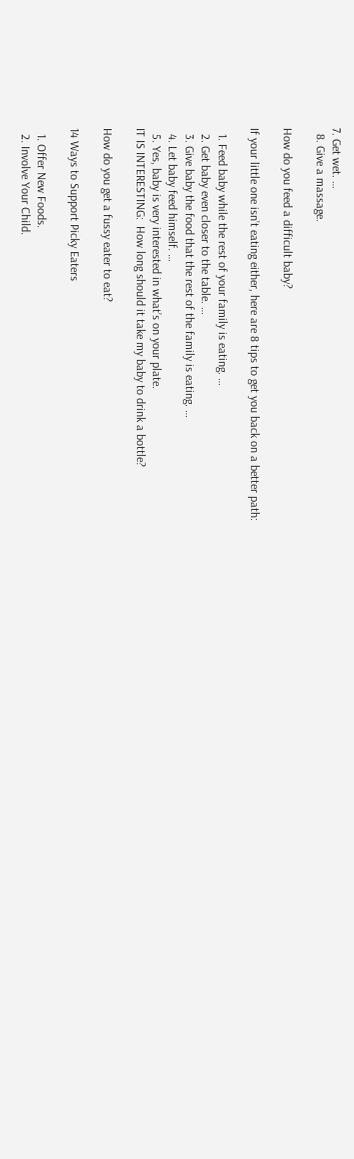7. Get wet. …
  8. Give a massage.

How do you feed a difficult baby?

If your little one isn’t eating either, here are 8 tips to get you back on a better path:

  1. Feed baby while the rest of your family is eating. …
  2. Get baby even closer to the table. …
  3. Give baby the food that the rest of the family is eating. …
  4. Let baby feed himself. …
  5. Yes, baby is very interested in what’s on your plate.
IT IS INTERESTING:  How long should it take my baby to drink a bottle?

How do you get a fussy eater to eat?

14 Ways to Support Picky Eaters

  1. Offer New Foods.
  2. Involve Your Child.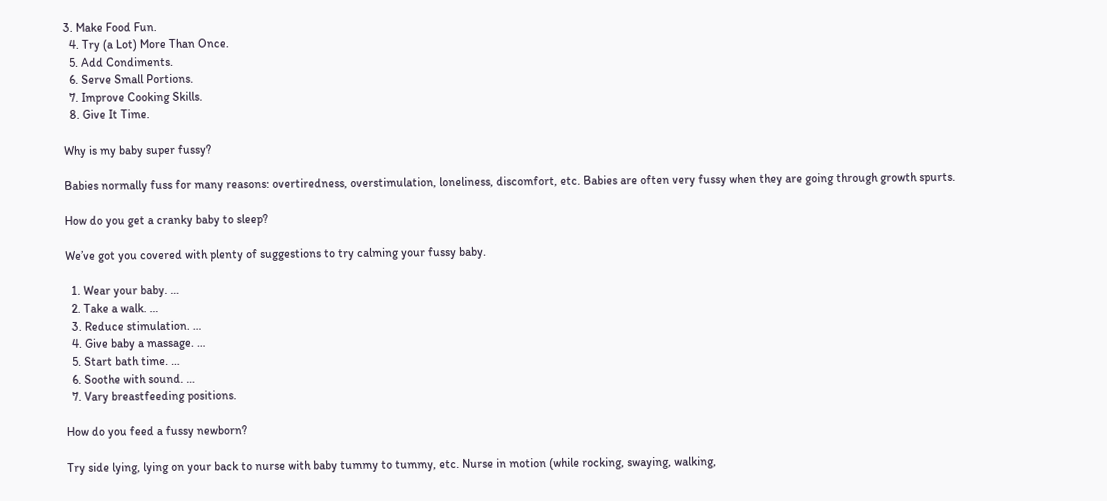3. Make Food Fun.
  4. Try (a Lot) More Than Once.
  5. Add Condiments.
  6. Serve Small Portions.
  7. Improve Cooking Skills.
  8. Give It Time.

Why is my baby super fussy?

Babies normally fuss for many reasons: overtiredness, overstimulation, loneliness, discomfort, etc. Babies are often very fussy when they are going through growth spurts.

How do you get a cranky baby to sleep?

We’ve got you covered with plenty of suggestions to try calming your fussy baby.

  1. Wear your baby. …
  2. Take a walk. …
  3. Reduce stimulation. …
  4. Give baby a massage. …
  5. Start bath time. …
  6. Soothe with sound. …
  7. Vary breastfeeding positions.

How do you feed a fussy newborn?

Try side lying, lying on your back to nurse with baby tummy to tummy, etc. Nurse in motion (while rocking, swaying, walking,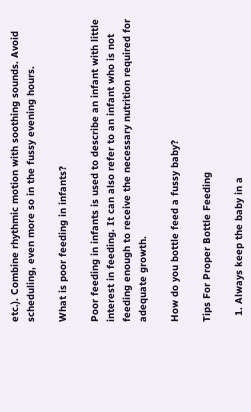etc.). Combine rhythmic motion with soothing sounds. Avoid scheduling, even more so in the fussy evening hours.

What is poor feeding in infants?

Poor feeding in infants is used to describe an infant with little interest in feeding. It can also refer to an infant who is not feeding enough to receive the necessary nutrition required for adequate growth.

How do you bottle feed a fussy baby?

Tips For Proper Bottle Feeding

  1. Always keep the baby in a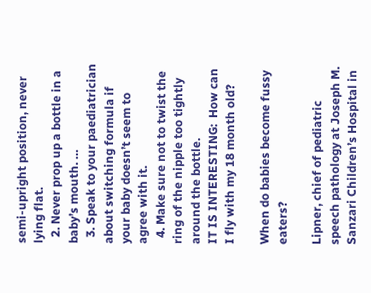semi-upright position, never lying flat.
  2. Never prop up a bottle in a baby’s mouth. …
  3. Speak to your paediatrician about switching formula if your baby doesn’t seem to agree with it.
  4. Make sure not to twist the ring of the nipple too tightly around the bottle.
IT IS INTERESTING:  How can I fly with my 18 month old?

When do babies become fussy eaters?

Lipner, chief of pediatric speech pathology at Joseph M. Sanzari Children’s Hospital in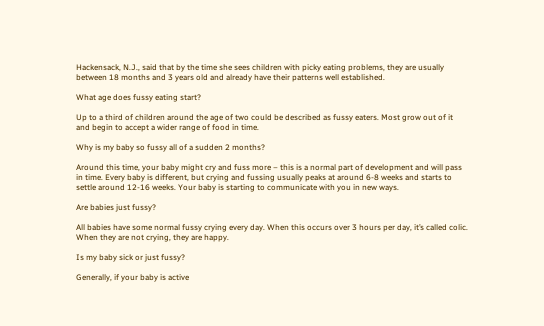Hackensack, N.J., said that by the time she sees children with picky eating problems, they are usually between 18 months and 3 years old and already have their patterns well established.

What age does fussy eating start?

Up to a third of children around the age of two could be described as fussy eaters. Most grow out of it and begin to accept a wider range of food in time.

Why is my baby so fussy all of a sudden 2 months?

Around this time, your baby might cry and fuss more – this is a normal part of development and will pass in time. Every baby is different, but crying and fussing usually peaks at around 6-8 weeks and starts to settle around 12-16 weeks. Your baby is starting to communicate with you in new ways.

Are babies just fussy?

All babies have some normal fussy crying every day. When this occurs over 3 hours per day, it’s called colic. When they are not crying, they are happy.

Is my baby sick or just fussy?

Generally, if your baby is active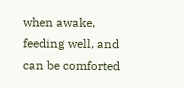when awake, feeding well, and can be comforted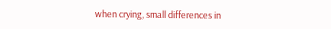when crying, small differences in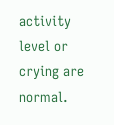activity level or crying are normal.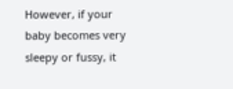However, if your baby becomes very sleepy or fussy, it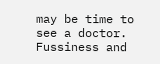may be time to see a doctor. Fussiness and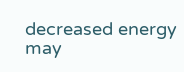decreased energy may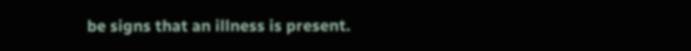be signs that an illness is present.